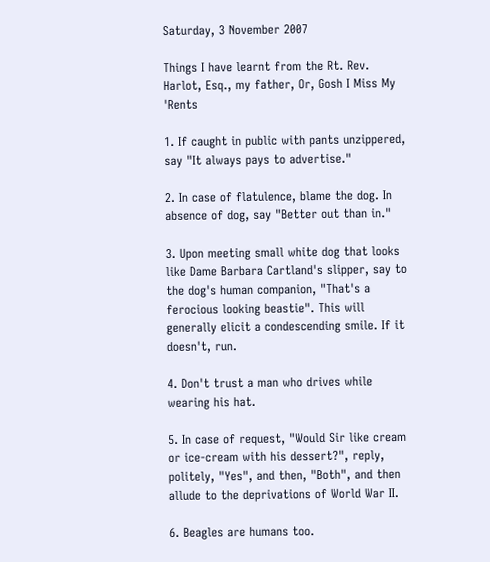Saturday, 3 November 2007

Things I have learnt from the Rt. Rev. Harlot, Esq., my father, Or, Gosh I Miss My 'Rents

1. If caught in public with pants unzippered, say "It always pays to advertise."

2. In case of flatulence, blame the dog. In absence of dog, say "Better out than in."

3. Upon meeting small white dog that looks like Dame Barbara Cartland's slipper, say to the dog's human companion, "That's a ferocious looking beastie". This will generally elicit a condescending smile. If it doesn't, run.

4. Don't trust a man who drives while wearing his hat.

5. In case of request, "Would Sir like cream or ice-cream with his dessert?", reply, politely, "Yes", and then, "Both", and then allude to the deprivations of World War II.

6. Beagles are humans too.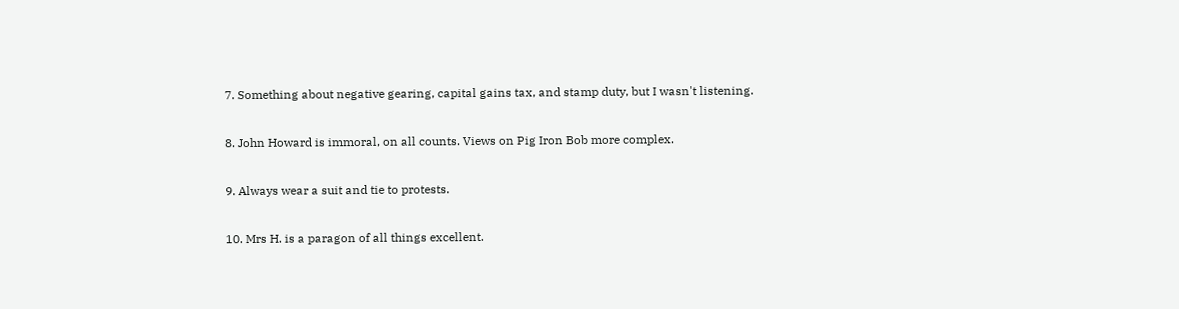7. Something about negative gearing, capital gains tax, and stamp duty, but I wasn't listening.

8. John Howard is immoral, on all counts. Views on Pig Iron Bob more complex.

9. Always wear a suit and tie to protests.

10. Mrs H. is a paragon of all things excellent.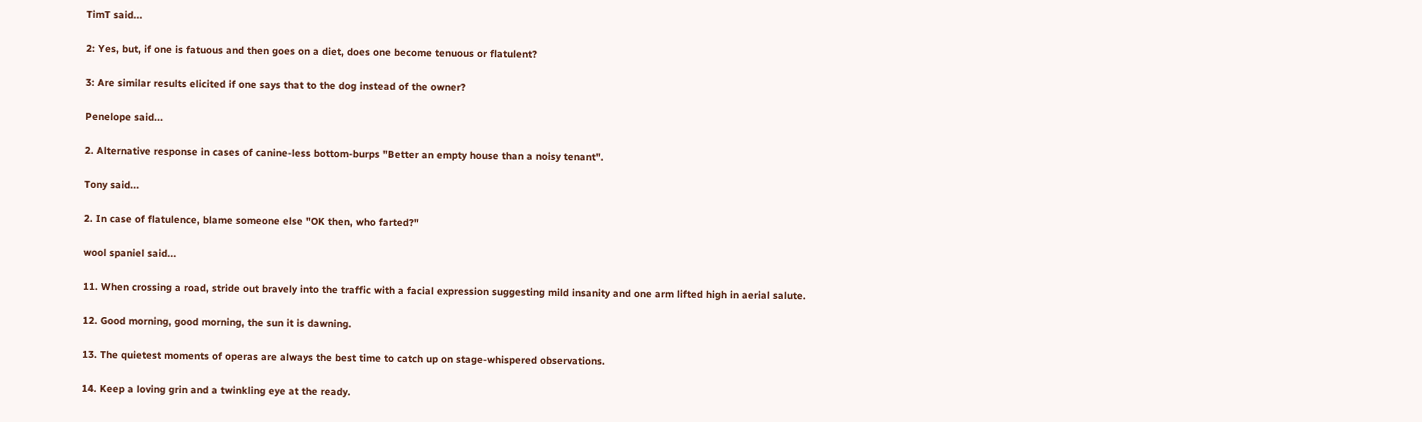TimT said...

2: Yes, but, if one is fatuous and then goes on a diet, does one become tenuous or flatulent?

3: Are similar results elicited if one says that to the dog instead of the owner?

Penelope said...

2. Alternative response in cases of canine-less bottom-burps "Better an empty house than a noisy tenant".

Tony said...

2. In case of flatulence, blame someone else "OK then, who farted?"

wool spaniel said...

11. When crossing a road, stride out bravely into the traffic with a facial expression suggesting mild insanity and one arm lifted high in aerial salute.

12. Good morning, good morning, the sun it is dawning.

13. The quietest moments of operas are always the best time to catch up on stage-whispered observations.

14. Keep a loving grin and a twinkling eye at the ready.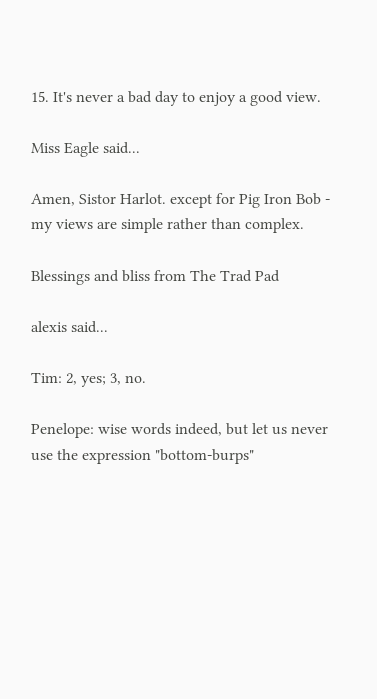15. It's never a bad day to enjoy a good view.

Miss Eagle said...

Amen, Sistor Harlot. except for Pig Iron Bob - my views are simple rather than complex.

Blessings and bliss from The Trad Pad

alexis said...

Tim: 2, yes; 3, no.

Penelope: wise words indeed, but let us never use the expression "bottom-burps"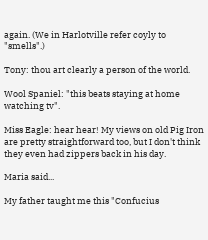again. (We in Harlotville refer coyly to "smells".)

Tony: thou art clearly a person of the world.

Wool Spaniel: "this beats staying at home watching tv".

Miss Eagle: hear hear! My views on old Pig Iron are pretty straightforward too, but I don't think they even had zippers back in his day.

Maria said...

My father taught me this "Confucius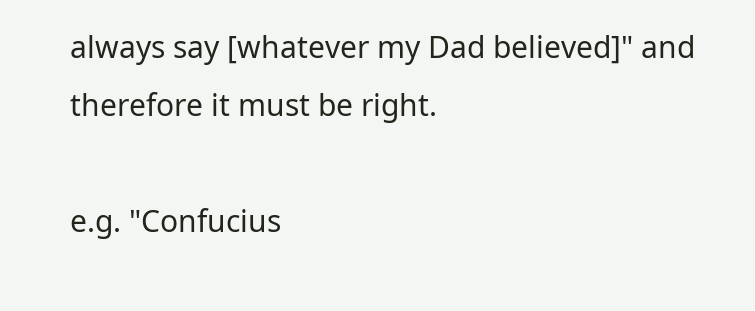always say [whatever my Dad believed]" and therefore it must be right.

e.g. "Confucius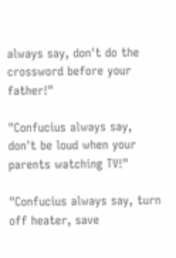always say, don't do the crossword before your father!"

"Confucius always say, don't be loud when your parents watching TV!"

"Confucius always say, turn off heater, save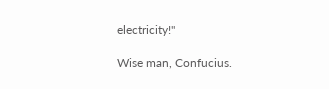electricity!"

Wise man, Confucius.